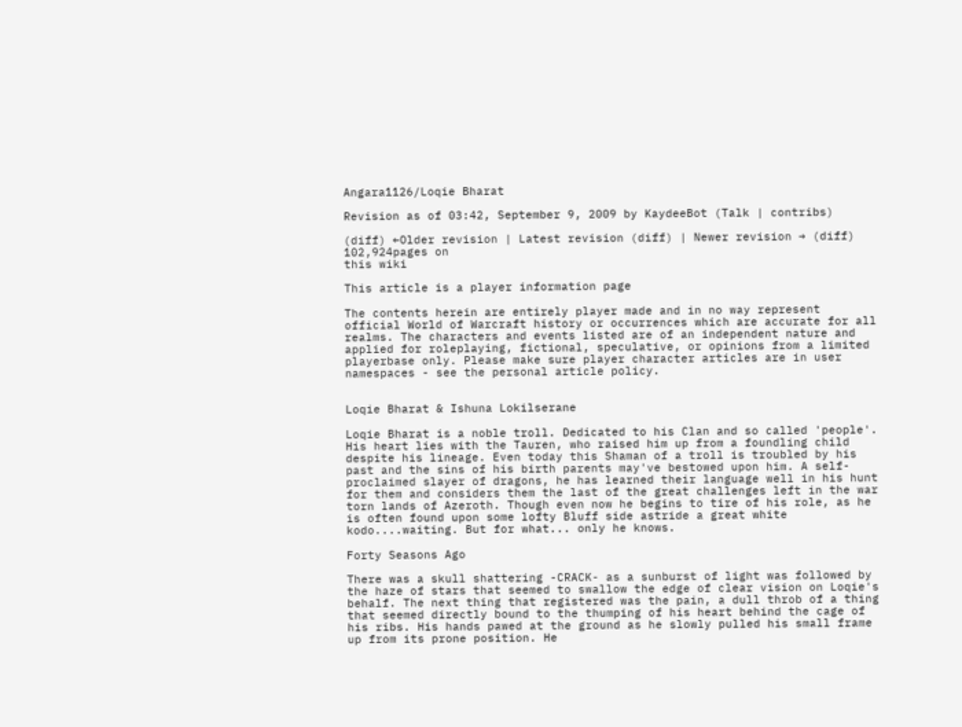Angara1126/Loqie Bharat

Revision as of 03:42, September 9, 2009 by KaydeeBot (Talk | contribs)

(diff) ←Older revision | Latest revision (diff) | Newer revision → (diff)
102,924pages on
this wiki

This article is a player information page

The contents herein are entirely player made and in no way represent official World of Warcraft history or occurrences which are accurate for all realms. The characters and events listed are of an independent nature and applied for roleplaying, fictional, speculative, or opinions from a limited playerbase only. Please make sure player character articles are in user namespaces - see the personal article policy.


Loqie Bharat & Ishuna Lokilserane

Loqie Bharat is a noble troll. Dedicated to his Clan and so called 'people'. His heart lies with the Tauren, who raised him up from a foundling child despite his lineage. Even today this Shaman of a troll is troubled by his past and the sins of his birth parents may've bestowed upon him. A self-proclaimed slayer of dragons, he has learned their language well in his hunt for them and considers them the last of the great challenges left in the war torn lands of Azeroth. Though even now he begins to tire of his role, as he is often found upon some lofty Bluff side astride a great white kodo....waiting. But for what... only he knows.

Forty Seasons Ago

There was a skull shattering -CRACK- as a sunburst of light was followed by the haze of stars that seemed to swallow the edge of clear vision on Loqie's behalf. The next thing that registered was the pain, a dull throb of a thing that seemed directly bound to the thumping of his heart behind the cage of his ribs. His hands pawed at the ground as he slowly pulled his small frame up from its prone position. He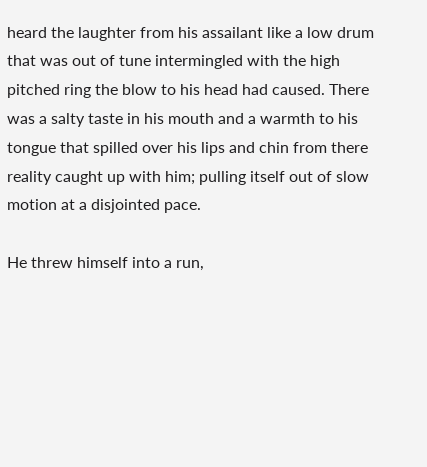heard the laughter from his assailant like a low drum that was out of tune intermingled with the high pitched ring the blow to his head had caused. There was a salty taste in his mouth and a warmth to his tongue that spilled over his lips and chin from there reality caught up with him; pulling itself out of slow motion at a disjointed pace.

He threw himself into a run,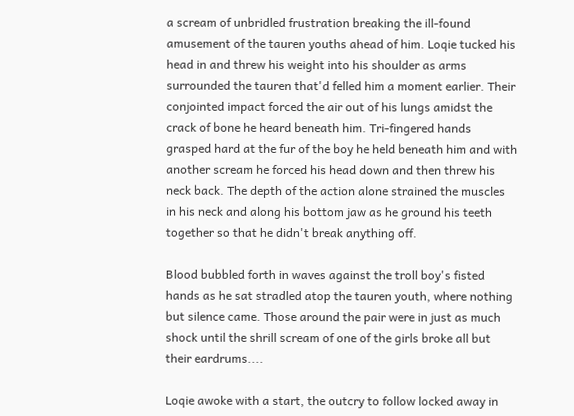a scream of unbridled frustration breaking the ill-found amusement of the tauren youths ahead of him. Loqie tucked his head in and threw his weight into his shoulder as arms surrounded the tauren that'd felled him a moment earlier. Their conjointed impact forced the air out of his lungs amidst the crack of bone he heard beneath him. Tri-fingered hands grasped hard at the fur of the boy he held beneath him and with another scream he forced his head down and then threw his neck back. The depth of the action alone strained the muscles in his neck and along his bottom jaw as he ground his teeth together so that he didn't break anything off.

Blood bubbled forth in waves against the troll boy's fisted hands as he sat stradled atop the tauren youth, where nothing but silence came. Those around the pair were in just as much shock until the shrill scream of one of the girls broke all but their eardrums....

Loqie awoke with a start, the outcry to follow locked away in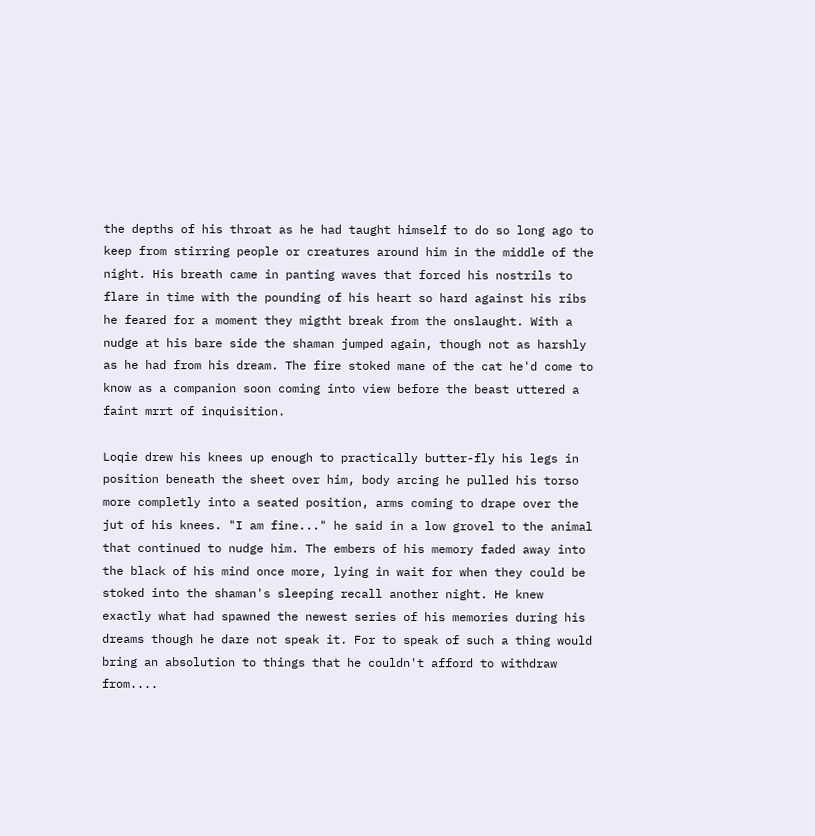the depths of his throat as he had taught himself to do so long ago to keep from stirring people or creatures around him in the middle of the night. His breath came in panting waves that forced his nostrils to flare in time with the pounding of his heart so hard against his ribs he feared for a moment they migtht break from the onslaught. With a nudge at his bare side the shaman jumped again, though not as harshly as he had from his dream. The fire stoked mane of the cat he'd come to know as a companion soon coming into view before the beast uttered a faint mrrt of inquisition.

Loqie drew his knees up enough to practically butter-fly his legs in position beneath the sheet over him, body arcing he pulled his torso more completly into a seated position, arms coming to drape over the jut of his knees. "I am fine..." he said in a low grovel to the animal that continued to nudge him. The embers of his memory faded away into the black of his mind once more, lying in wait for when they could be stoked into the shaman's sleeping recall another night. He knew exactly what had spawned the newest series of his memories during his dreams though he dare not speak it. For to speak of such a thing would bring an absolution to things that he couldn't afford to withdraw from....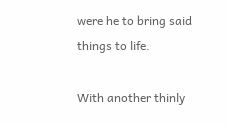were he to bring said things to life.

With another thinly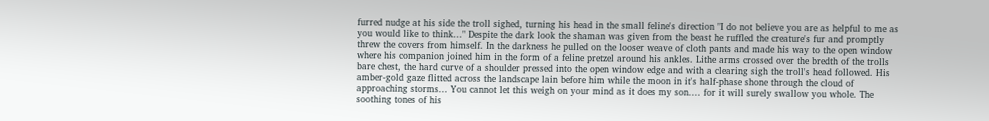furred nudge at his side the troll sighed, turning his head in the small feline's direction "I do not believe you are as helpful to me as you would like to think..." Despite the dark look the shaman was given from the beast he ruffled the creature's fur and promptly threw the covers from himself. In the darkness he pulled on the looser weave of cloth pants and made his way to the open window where his companion joined him in the form of a feline pretzel around his ankles. Lithe arms crossed over the bredth of the trolls bare chest, the hard curve of a shoulder pressed into the open window edge and with a clearing sigh the troll's head followed. His amber-gold gaze flitted across the landscape lain before him while the moon in it's half-phase shone through the cloud of approaching storms... You cannot let this weigh on your mind as it does my son.... for it will surely swallow you whole. The soothing tones of his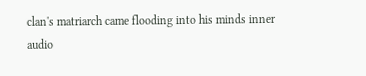clan's matriarch came flooding into his minds inner audio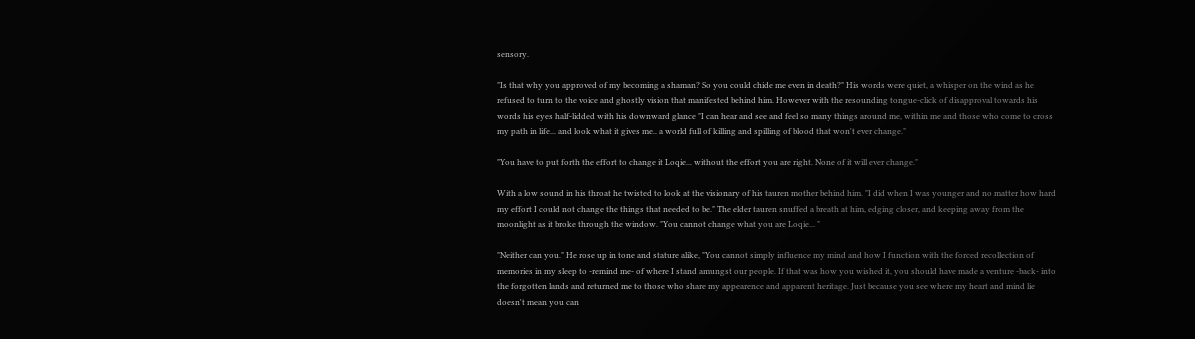sensory.

"Is that why you approved of my becoming a shaman? So you could chide me even in death?" His words were quiet, a whisper on the wind as he refused to turn to the voice and ghostly vision that manifested behind him. However with the resounding tongue-click of disapproval towards his words his eyes half-lidded with his downward glance "I can hear and see and feel so many things around me, within me and those who come to cross my path in life... and look what it gives me.. a world full of killing and spilling of blood that won't ever change."

"You have to put forth the effort to change it Loqie... without the effort you are right. None of it will ever change."

With a low sound in his throat he twisted to look at the visionary of his tauren mother behind him. "I did when I was younger and no matter how hard my effort I could not change the things that needed to be." The elder tauren snuffed a breath at him, edging closer, and keeping away from the moonlight as it broke through the window. "You cannot change what you are Loqie... "

"Neither can you." He rose up in tone and stature alike, "You cannot simply influence my mind and how I function with the forced recollection of memories in my sleep to -remind me- of where I stand amungst our people. If that was how you wished it, you should have made a venture -back- into the forgotten lands and returned me to those who share my appearence and apparent heritage. Just because you see where my heart and mind lie doesn't mean you can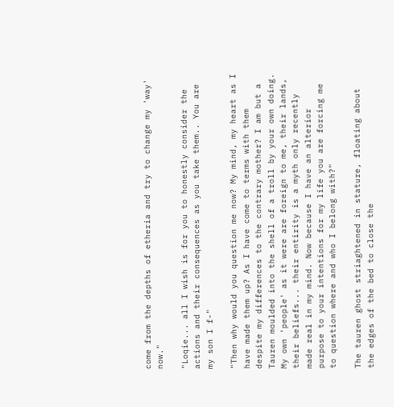come from the depths of etheria and try to change my 'way' now."

"Loqie... all I wish is for you to honestly consider the actions and their consequences as you take them.. You are my son I f-"

"Then why would you question me now? My mind, my heart as I have made them up? As I have come to terms with them despite my differences to the contrary mother? I am but a Tauren moulded into the shell of a troll by your own doing. My own 'people' as it were are foreign to me, their lands, their beliefs... their entirity is a myth only recently made real in my mind. Now because I have an alterior purpose to your intentions for my life you are forcing me to question where and who I belong with?"

The tauren ghost striaghtened in stature, floating about the edges of the bed to close the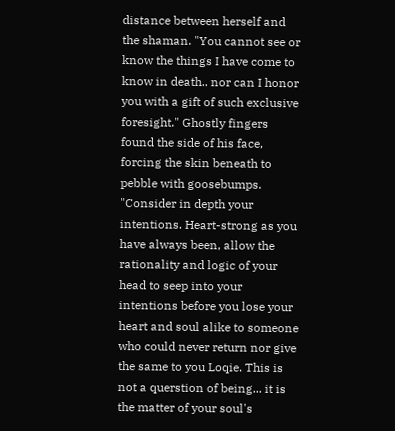distance between herself and the shaman. "You cannot see or know the things I have come to know in death.. nor can I honor you with a gift of such exclusive foresight." Ghostly fingers found the side of his face, forcing the skin beneath to pebble with goosebumps. "Consider in depth your intentions. Heart-strong as you have always been, allow the rationality and logic of your head to seep into your intentions before you lose your heart and soul alike to someone who could never return nor give the same to you Loqie. This is not a querstion of being... it is the matter of your soul's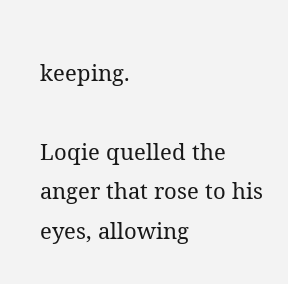keeping.

Loqie quelled the anger that rose to his eyes, allowing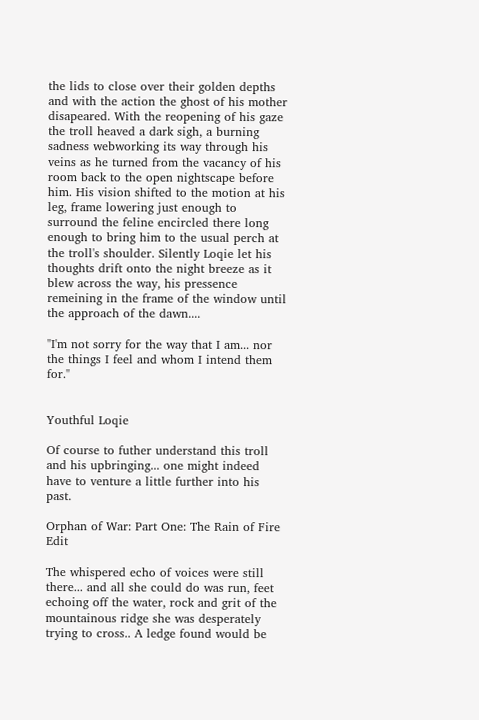the lids to close over their golden depths and with the action the ghost of his mother disapeared. With the reopening of his gaze the troll heaved a dark sigh, a burning sadness webworking its way through his veins as he turned from the vacancy of his room back to the open nightscape before him. His vision shifted to the motion at his leg, frame lowering just enough to surround the feline encircled there long enough to bring him to the usual perch at the troll's shoulder. Silently Loqie let his thoughts drift onto the night breeze as it blew across the way, his pressence remeining in the frame of the window until the approach of the dawn....

"I'm not sorry for the way that I am... nor the things I feel and whom I intend them for."


Youthful Loqie

Of course to futher understand this troll and his upbringing... one might indeed have to venture a little further into his past.

Orphan of War: Part One: The Rain of Fire Edit

The whispered echo of voices were still there... and all she could do was run, feet echoing off the water, rock and grit of the mountainous ridge she was desperately trying to cross.. A ledge found would be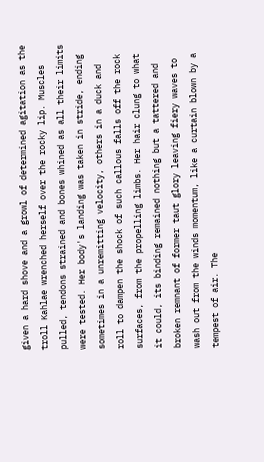given a hard shove and a growl of determined agitation as the troll Kahlae wrenched herself over the rocky lip. Muscles pulled, tendons strained and bones whined as all their limits were tested. Her body's landing was taken in stride, ending sometimes in a unremitting velocity, others in a duck and roll to dampen the shock of such callous falls off the rock surfaces, from the propelling limbs. Her hair clung to what it could, its binding remained nothing but a tattered and broken remnant of former taut glory leaving fiery waves to wash out from the winds momentum, like a curtain blown by a tempest of air. The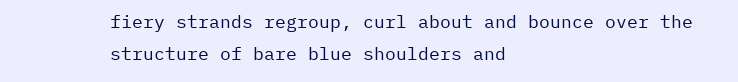fiery strands regroup, curl about and bounce over the structure of bare blue shoulders and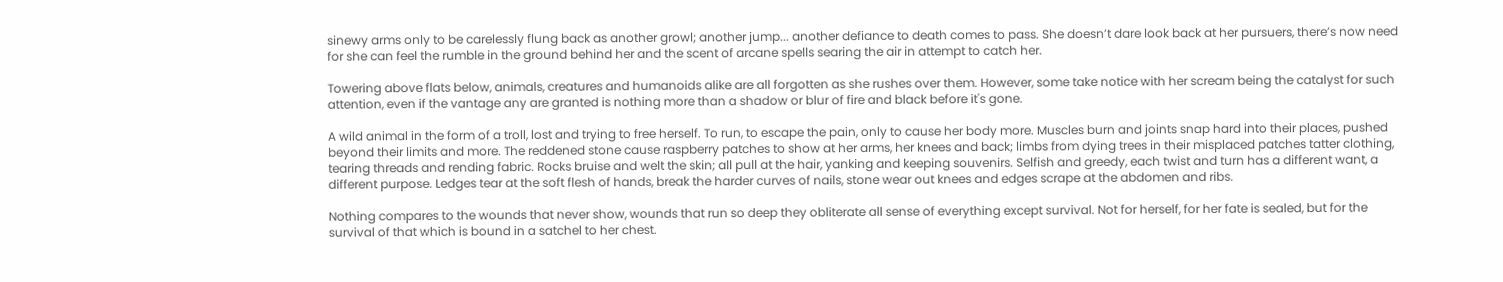sinewy arms only to be carelessly flung back as another growl; another jump... another defiance to death comes to pass. She doesn’t dare look back at her pursuers, there’s now need for she can feel the rumble in the ground behind her and the scent of arcane spells searing the air in attempt to catch her.

Towering above flats below, animals, creatures and humanoids alike are all forgotten as she rushes over them. However, some take notice with her scream being the catalyst for such attention, even if the vantage any are granted is nothing more than a shadow or blur of fire and black before it's gone.

A wild animal in the form of a troll, lost and trying to free herself. To run, to escape the pain, only to cause her body more. Muscles burn and joints snap hard into their places, pushed beyond their limits and more. The reddened stone cause raspberry patches to show at her arms, her knees and back; limbs from dying trees in their misplaced patches tatter clothing, tearing threads and rending fabric. Rocks bruise and welt the skin; all pull at the hair, yanking and keeping souvenirs. Selfish and greedy, each twist and turn has a different want, a different purpose. Ledges tear at the soft flesh of hands, break the harder curves of nails, stone wear out knees and edges scrape at the abdomen and ribs.

Nothing compares to the wounds that never show, wounds that run so deep they obliterate all sense of everything except survival. Not for herself, for her fate is sealed, but for the survival of that which is bound in a satchel to her chest.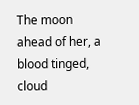The moon ahead of her, a blood tinged, cloud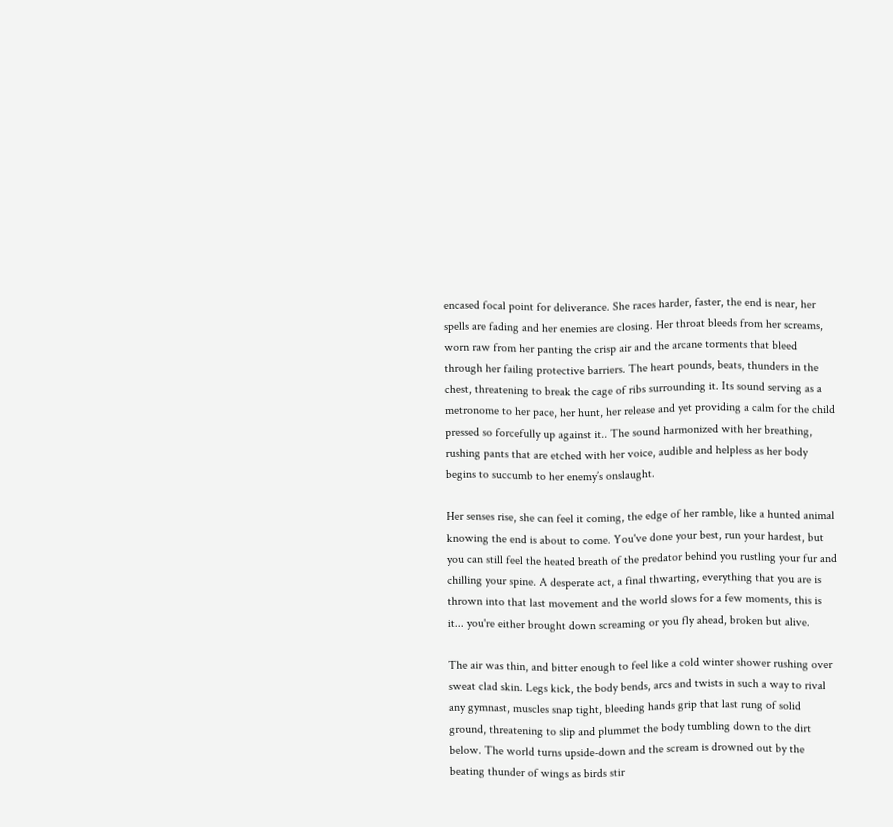encased focal point for deliverance. She races harder, faster, the end is near, her spells are fading and her enemies are closing. Her throat bleeds from her screams, worn raw from her panting the crisp air and the arcane torments that bleed through her failing protective barriers. The heart pounds, beats, thunders in the chest, threatening to break the cage of ribs surrounding it. Its sound serving as a metronome to her pace, her hunt, her release and yet providing a calm for the child pressed so forcefully up against it.. The sound harmonized with her breathing, rushing pants that are etched with her voice, audible and helpless as her body begins to succumb to her enemy’s onslaught.

Her senses rise, she can feel it coming, the edge of her ramble, like a hunted animal knowing the end is about to come. You've done your best, run your hardest, but you can still feel the heated breath of the predator behind you rustling your fur and chilling your spine. A desperate act, a final thwarting, everything that you are is thrown into that last movement and the world slows for a few moments, this is it... you're either brought down screaming or you fly ahead, broken but alive.

The air was thin, and bitter enough to feel like a cold winter shower rushing over sweat clad skin. Legs kick, the body bends, arcs and twists in such a way to rival any gymnast, muscles snap tight, bleeding hands grip that last rung of solid ground, threatening to slip and plummet the body tumbling down to the dirt below. The world turns upside-down and the scream is drowned out by the beating thunder of wings as birds stir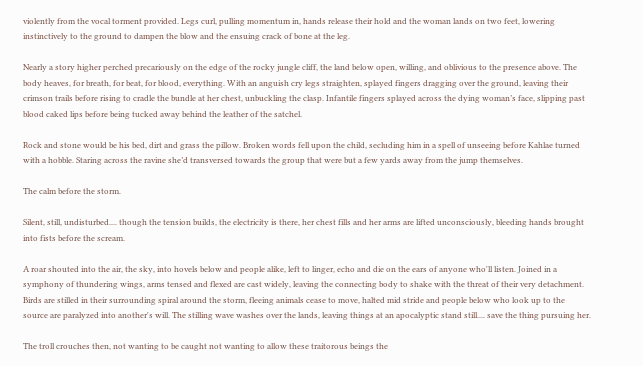violently from the vocal torment provided. Legs curl, pulling momentum in, hands release their hold and the woman lands on two feet, lowering instinctively to the ground to dampen the blow and the ensuing crack of bone at the leg.

Nearly a story higher perched precariously on the edge of the rocky jungle cliff, the land below open, willing, and oblivious to the presence above. The body heaves, for breath, for beat, for blood, everything. With an anguish cry legs straighten, splayed fingers dragging over the ground, leaving their crimson trails before rising to cradle the bundle at her chest, unbuckling the clasp. Infantile fingers splayed across the dying woman’s face, slipping past blood caked lips before being tucked away behind the leather of the satchel.

Rock and stone would be his bed, dirt and grass the pillow. Broken words fell upon the child, secluding him in a spell of unseeing before Kahlae turned with a hobble. Staring across the ravine she’d transversed towards the group that were but a few yards away from the jump themselves.

The calm before the storm.

Silent, still, undisturbed.... though the tension builds, the electricity is there, her chest fills and her arms are lifted unconsciously, bleeding hands brought into fists before the scream.

A roar shouted into the air, the sky, into hovels below and people alike, left to linger, echo and die on the ears of anyone who'll listen. Joined in a symphony of thundering wings, arms tensed and flexed are cast widely, leaving the connecting body to shake with the threat of their very detachment. Birds are stilled in their surrounding spiral around the storm, fleeing animals cease to move, halted mid stride and people below who look up to the source are paralyzed into another's will. The stilling wave washes over the lands, leaving things at an apocalyptic stand still.... save the thing pursuing her.

The troll crouches then, not wanting to be caught not wanting to allow these traitorous beings the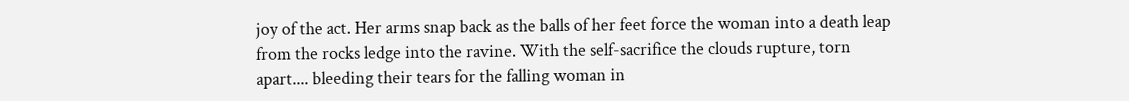joy of the act. Her arms snap back as the balls of her feet force the woman into a death leap from the rocks ledge into the ravine. With the self-sacrifice the clouds rupture, torn apart.... bleeding their tears for the falling woman in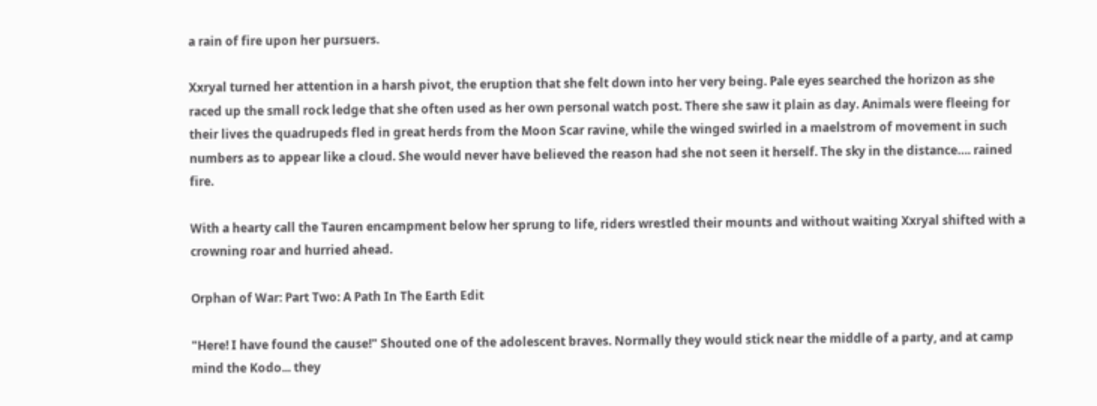a rain of fire upon her pursuers.

Xxryal turned her attention in a harsh pivot, the eruption that she felt down into her very being. Pale eyes searched the horizon as she raced up the small rock ledge that she often used as her own personal watch post. There she saw it plain as day. Animals were fleeing for their lives the quadrupeds fled in great herds from the Moon Scar ravine, while the winged swirled in a maelstrom of movement in such numbers as to appear like a cloud. She would never have believed the reason had she not seen it herself. The sky in the distance…. rained fire.

With a hearty call the Tauren encampment below her sprung to life, riders wrestled their mounts and without waiting Xxryal shifted with a crowning roar and hurried ahead.

Orphan of War: Part Two: A Path In The Earth Edit

"Here! I have found the cause!" Shouted one of the adolescent braves. Normally they would stick near the middle of a party, and at camp mind the Kodo... they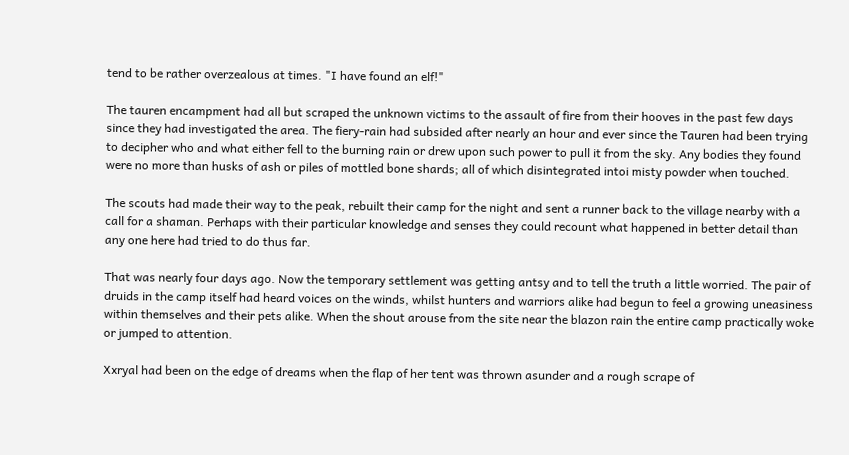tend to be rather overzealous at times. "I have found an elf!"

The tauren encampment had all but scraped the unknown victims to the assault of fire from their hooves in the past few days since they had investigated the area. The fiery-rain had subsided after nearly an hour and ever since the Tauren had been trying to decipher who and what either fell to the burning rain or drew upon such power to pull it from the sky. Any bodies they found were no more than husks of ash or piles of mottled bone shards; all of which disintegrated intoi misty powder when touched.

The scouts had made their way to the peak, rebuilt their camp for the night and sent a runner back to the village nearby with a call for a shaman. Perhaps with their particular knowledge and senses they could recount what happened in better detail than any one here had tried to do thus far.

That was nearly four days ago. Now the temporary settlement was getting antsy and to tell the truth a little worried. The pair of druids in the camp itself had heard voices on the winds, whilst hunters and warriors alike had begun to feel a growing uneasiness within themselves and their pets alike. When the shout arouse from the site near the blazon rain the entire camp practically woke or jumped to attention.

Xxryal had been on the edge of dreams when the flap of her tent was thrown asunder and a rough scrape of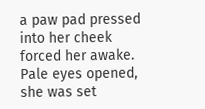a paw pad pressed into her cheek forced her awake. Pale eyes opened, she was set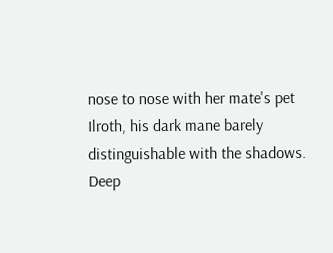nose to nose with her mate's pet Ilroth, his dark mane barely distinguishable with the shadows. Deep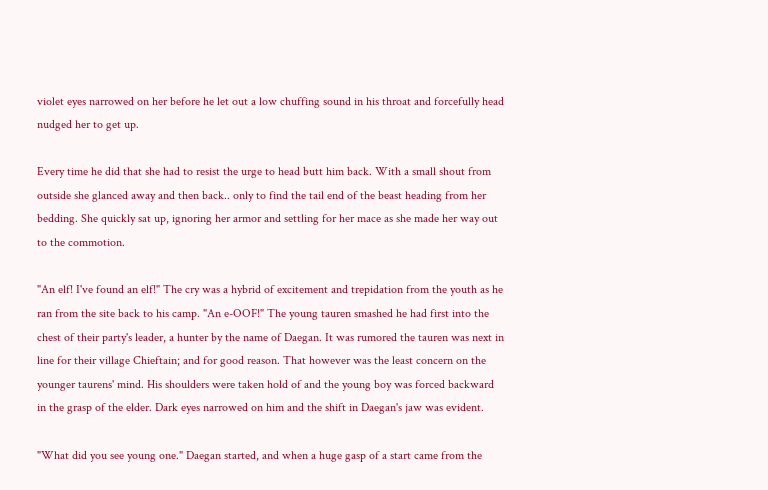violet eyes narrowed on her before he let out a low chuffing sound in his throat and forcefully head nudged her to get up.

Every time he did that she had to resist the urge to head butt him back. With a small shout from outside she glanced away and then back.. only to find the tail end of the beast heading from her bedding. She quickly sat up, ignoring her armor and settling for her mace as she made her way out to the commotion.

"An elf! I've found an elf!" The cry was a hybrid of excitement and trepidation from the youth as he ran from the site back to his camp. "An e-OOF!" The young tauren smashed he had first into the chest of their party's leader, a hunter by the name of Daegan. It was rumored the tauren was next in line for their village Chieftain; and for good reason. That however was the least concern on the younger taurens' mind. His shoulders were taken hold of and the young boy was forced backward in the grasp of the elder. Dark eyes narrowed on him and the shift in Daegan's jaw was evident.

"What did you see young one." Daegan started, and when a huge gasp of a start came from the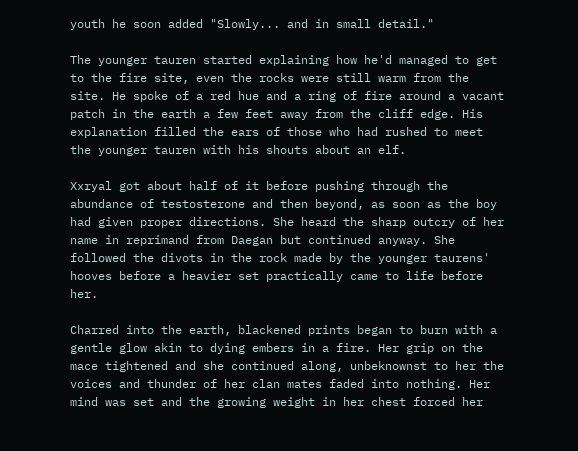youth he soon added "Slowly... and in small detail."

The younger tauren started explaining how he'd managed to get to the fire site, even the rocks were still warm from the site. He spoke of a red hue and a ring of fire around a vacant patch in the earth a few feet away from the cliff edge. His explanation filled the ears of those who had rushed to meet the younger tauren with his shouts about an elf.

Xxryal got about half of it before pushing through the abundance of testosterone and then beyond, as soon as the boy had given proper directions. She heard the sharp outcry of her name in reprimand from Daegan but continued anyway. She followed the divots in the rock made by the younger taurens' hooves before a heavier set practically came to life before her.

Charred into the earth, blackened prints began to burn with a gentle glow akin to dying embers in a fire. Her grip on the mace tightened and she continued along, unbeknownst to her the voices and thunder of her clan mates faded into nothing. Her mind was set and the growing weight in her chest forced her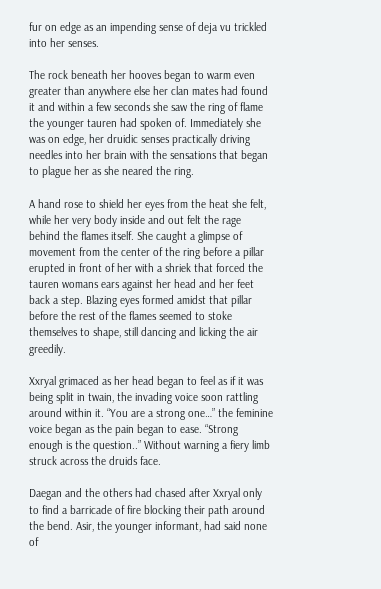fur on edge as an impending sense of deja vu trickled into her senses.

The rock beneath her hooves began to warm even greater than anywhere else her clan mates had found it and within a few seconds she saw the ring of flame the younger tauren had spoken of. Immediately she was on edge, her druidic senses practically driving needles into her brain with the sensations that began to plague her as she neared the ring.

A hand rose to shield her eyes from the heat she felt, while her very body inside and out felt the rage behind the flames itself. She caught a glimpse of movement from the center of the ring before a pillar erupted in front of her with a shriek that forced the tauren womans ears against her head and her feet back a step. Blazing eyes formed amidst that pillar before the rest of the flames seemed to stoke themselves to shape, still dancing and licking the air greedily.

Xxryal grimaced as her head began to feel as if it was being split in twain, the invading voice soon rattling around within it. “You are a strong one…” the feminine voice began as the pain began to ease. “Strong enough is the question..” Without warning a fiery limb struck across the druids face.

Daegan and the others had chased after Xxryal only to find a barricade of fire blocking their path around the bend. Asir, the younger informant, had said none of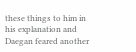these things to him in his explanation and Daegan feared another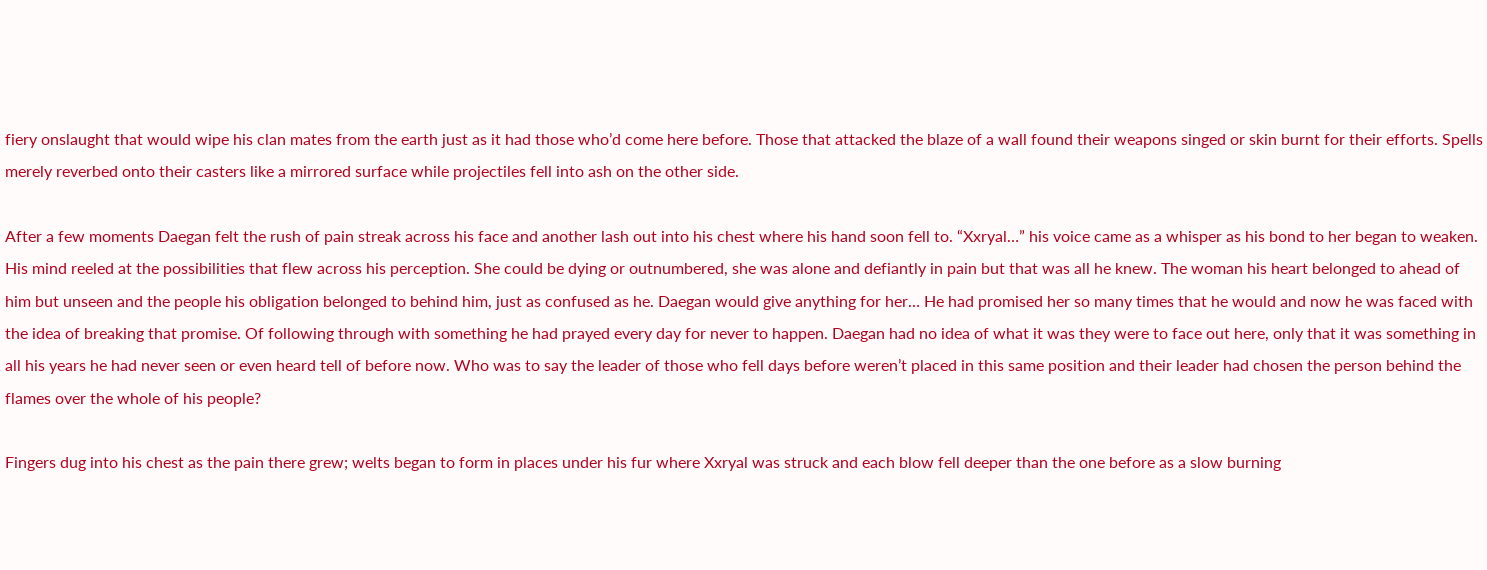fiery onslaught that would wipe his clan mates from the earth just as it had those who’d come here before. Those that attacked the blaze of a wall found their weapons singed or skin burnt for their efforts. Spells merely reverbed onto their casters like a mirrored surface while projectiles fell into ash on the other side.

After a few moments Daegan felt the rush of pain streak across his face and another lash out into his chest where his hand soon fell to. “Xxryal…” his voice came as a whisper as his bond to her began to weaken. His mind reeled at the possibilities that flew across his perception. She could be dying or outnumbered, she was alone and defiantly in pain but that was all he knew. The woman his heart belonged to ahead of him but unseen and the people his obligation belonged to behind him, just as confused as he. Daegan would give anything for her… He had promised her so many times that he would and now he was faced with the idea of breaking that promise. Of following through with something he had prayed every day for never to happen. Daegan had no idea of what it was they were to face out here, only that it was something in all his years he had never seen or even heard tell of before now. Who was to say the leader of those who fell days before weren’t placed in this same position and their leader had chosen the person behind the flames over the whole of his people?

Fingers dug into his chest as the pain there grew; welts began to form in places under his fur where Xxryal was struck and each blow fell deeper than the one before as a slow burning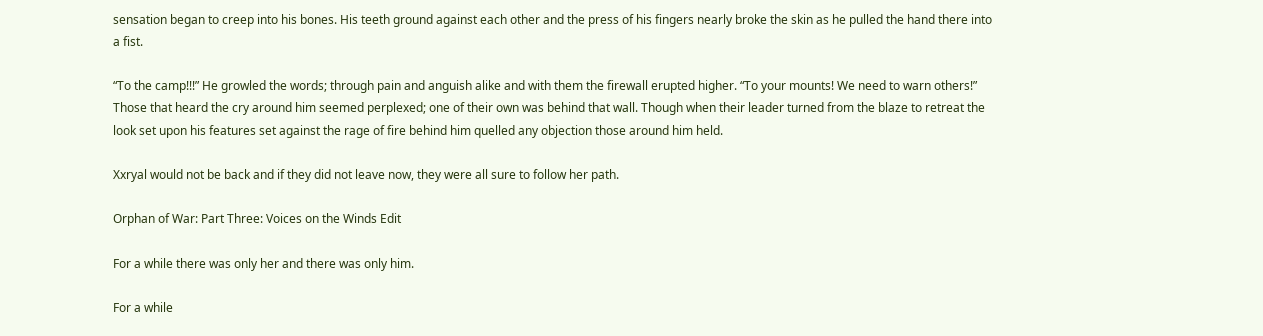sensation began to creep into his bones. His teeth ground against each other and the press of his fingers nearly broke the skin as he pulled the hand there into a fist.

“To the camp!!!” He growled the words; through pain and anguish alike and with them the firewall erupted higher. “To your mounts! We need to warn others!” Those that heard the cry around him seemed perplexed; one of their own was behind that wall. Though when their leader turned from the blaze to retreat the look set upon his features set against the rage of fire behind him quelled any objection those around him held.

Xxryal would not be back and if they did not leave now, they were all sure to follow her path.

Orphan of War: Part Three: Voices on the Winds Edit

For a while there was only her and there was only him.

For a while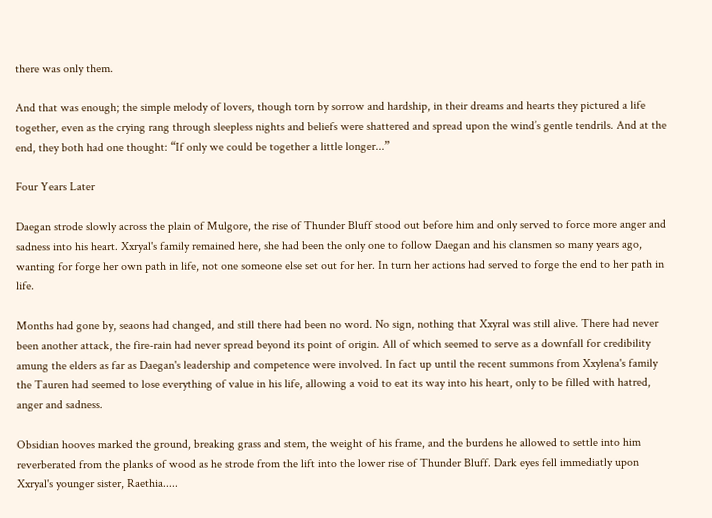there was only them.

And that was enough; the simple melody of lovers, though torn by sorrow and hardship, in their dreams and hearts they pictured a life together, even as the crying rang through sleepless nights and beliefs were shattered and spread upon the wind’s gentle tendrils. And at the end, they both had one thought: “If only we could be together a little longer...”

Four Years Later

Daegan strode slowly across the plain of Mulgore, the rise of Thunder Bluff stood out before him and only served to force more anger and sadness into his heart. Xxryal's family remained here, she had been the only one to follow Daegan and his clansmen so many years ago, wanting for forge her own path in life, not one someone else set out for her. In turn her actions had served to forge the end to her path in life.

Months had gone by, seaons had changed, and still there had been no word. No sign, nothing that Xxyral was still alive. There had never been another attack, the fire-rain had never spread beyond its point of origin. All of which seemed to serve as a downfall for credibility amung the elders as far as Daegan's leadership and competence were involved. In fact up until the recent summons from Xxylena's family the Tauren had seemed to lose everything of value in his life, allowing a void to eat its way into his heart, only to be filled with hatred, anger and sadness.

Obsidian hooves marked the ground, breaking grass and stem, the weight of his frame, and the burdens he allowed to settle into him reverberated from the planks of wood as he strode from the lift into the lower rise of Thunder Bluff. Dark eyes fell immediatly upon Xxryal's younger sister, Raethia.....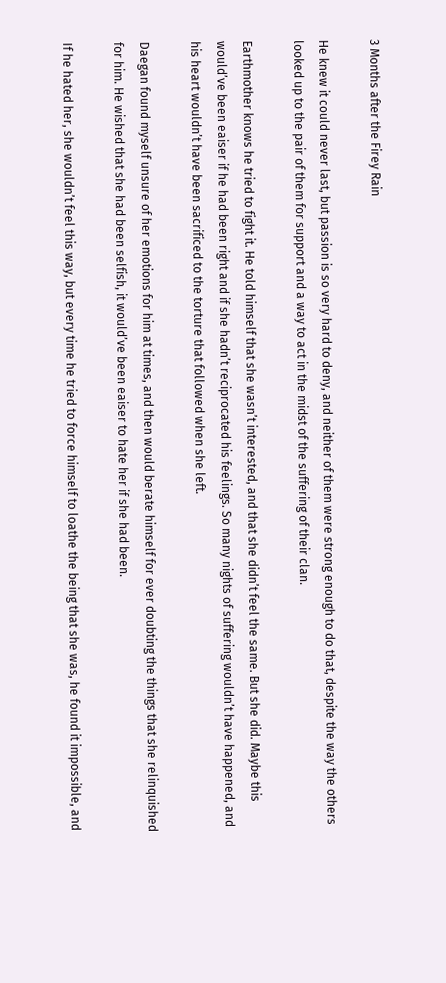3 Months after the Firey Rain

He knew it could never last, but passion is so very hard to deny, and neither of them were strong enough to do that, despite the way the others looked up to the pair of them for support and a way to act in the midst of the suffering of their clan.

Earthmother knows he tried to fight it. He told himself that she wasn’t interested, and that she didn’t feel the same. But she did. Maybe this would’ve been eaiser if he had been right and if she hadn’t reciprocated his feelings. So many nights of suffering wouldn’t have happened, and his heart wouldn’t have been sacrificed to the torture that followed when she left.

Daegan found myself unsure of her emotions for him at times, and then would berate himself for ever doubting the things that she relinquished for him. He wished that she had been selfish, it would’ve been eaiser to hate her if she had been.

If he hated her, she wouldn’t feel this way, but every time he tried to force himself to loathe the being that she was, he found it impossible, and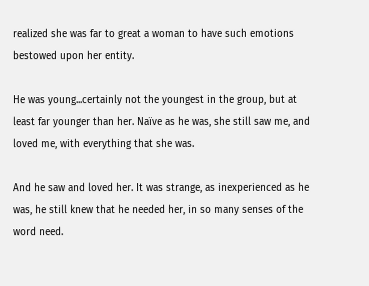realized she was far to great a woman to have such emotions bestowed upon her entity.

He was young...certainly not the youngest in the group, but at least far younger than her. Naïve as he was, she still saw me, and loved me, with everything that she was.

And he saw and loved her. It was strange, as inexperienced as he was, he still knew that he needed her, in so many senses of the word need.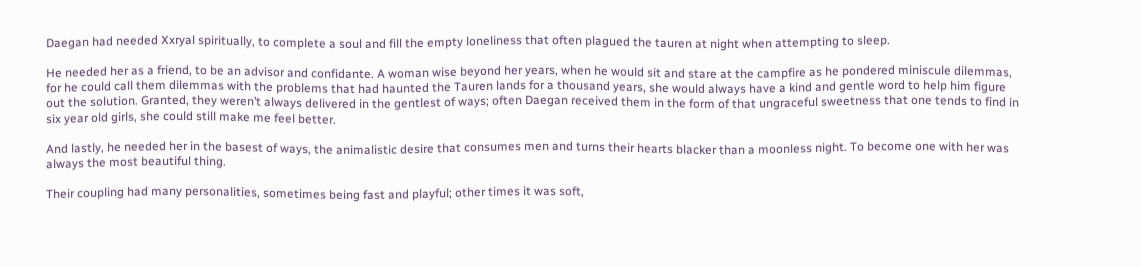Daegan had needed Xxryal spiritually, to complete a soul and fill the empty loneliness that often plagued the tauren at night when attempting to sleep.

He needed her as a friend, to be an advisor and confidante. A woman wise beyond her years, when he would sit and stare at the campfire as he pondered miniscule dilemmas, for he could call them dilemmas with the problems that had haunted the Tauren lands for a thousand years, she would always have a kind and gentle word to help him figure out the solution. Granted, they weren’t always delivered in the gentlest of ways; often Daegan received them in the form of that ungraceful sweetness that one tends to find in six year old girls, she could still make me feel better.

And lastly, he needed her in the basest of ways, the animalistic desire that consumes men and turns their hearts blacker than a moonless night. To become one with her was always the most beautiful thing.

Their coupling had many personalities, sometimes being fast and playful; other times it was soft,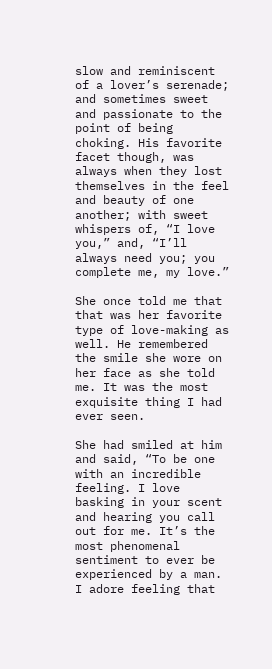slow and reminiscent of a lover’s serenade; and sometimes sweet and passionate to the point of being choking. His favorite facet though, was always when they lost themselves in the feel and beauty of one another; with sweet whispers of, “I love you,” and, “I’ll always need you; you complete me, my love.”

She once told me that that was her favorite type of love-making as well. He remembered the smile she wore on her face as she told me. It was the most exquisite thing I had ever seen.

She had smiled at him and said, “To be one with an incredible feeling. I love basking in your scent and hearing you call out for me. It’s the most phenomenal sentiment to ever be experienced by a man. I adore feeling that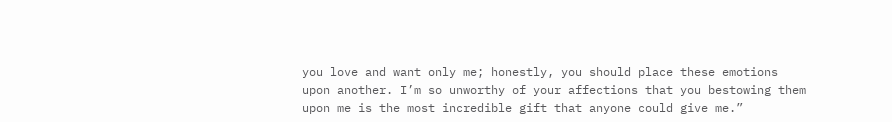you love and want only me; honestly, you should place these emotions upon another. I’m so unworthy of your affections that you bestowing them upon me is the most incredible gift that anyone could give me.”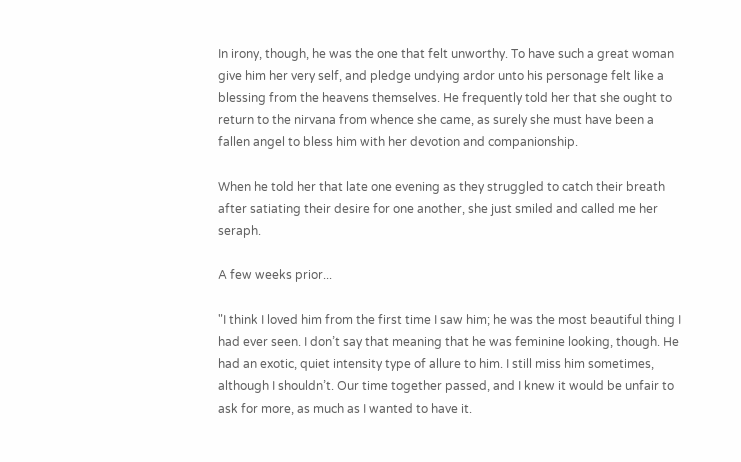In irony, though, he was the one that felt unworthy. To have such a great woman give him her very self, and pledge undying ardor unto his personage felt like a blessing from the heavens themselves. He frequently told her that she ought to return to the nirvana from whence she came, as surely she must have been a fallen angel to bless him with her devotion and companionship.

When he told her that late one evening as they struggled to catch their breath after satiating their desire for one another, she just smiled and called me her seraph.

A few weeks prior...

"I think I loved him from the first time I saw him; he was the most beautiful thing I had ever seen. I don’t say that meaning that he was feminine looking, though. He had an exotic, quiet intensity type of allure to him. I still miss him sometimes, although I shouldn’t. Our time together passed, and I knew it would be unfair to ask for more, as much as I wanted to have it.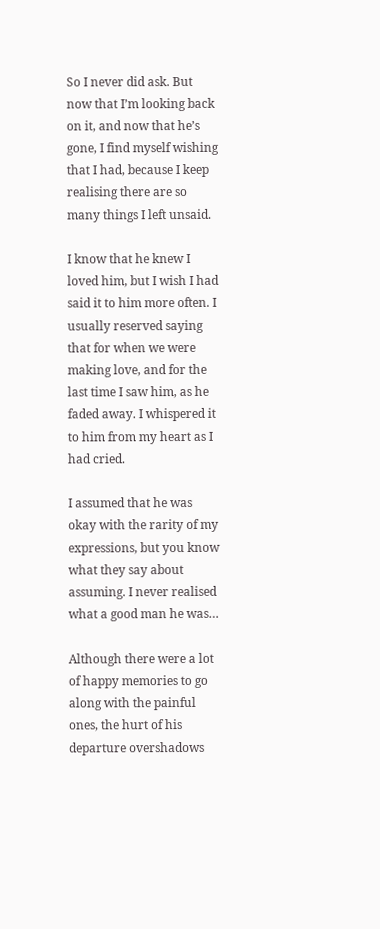So I never did ask. But now that I’m looking back on it, and now that he’s gone, I find myself wishing that I had, because I keep realising there are so many things I left unsaid.

I know that he knew I loved him, but I wish I had said it to him more often. I usually reserved saying that for when we were making love, and for the last time I saw him, as he faded away. I whispered it to him from my heart as I had cried.

I assumed that he was okay with the rarity of my expressions, but you know what they say about assuming. I never realised what a good man he was…

Although there were a lot of happy memories to go along with the painful ones, the hurt of his departure overshadows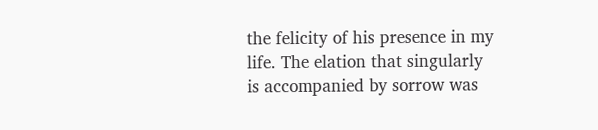the felicity of his presence in my life. The elation that singularly is accompanied by sorrow was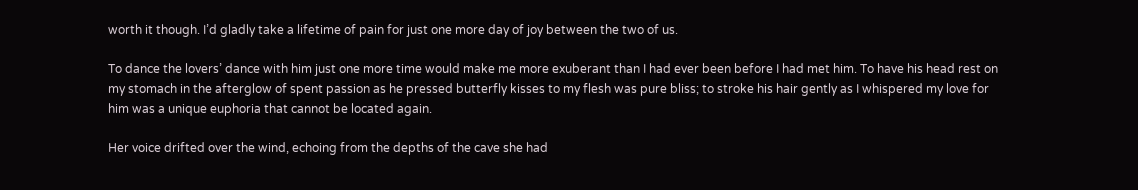worth it though. I’d gladly take a lifetime of pain for just one more day of joy between the two of us.

To dance the lovers’ dance with him just one more time would make me more exuberant than I had ever been before I had met him. To have his head rest on my stomach in the afterglow of spent passion as he pressed butterfly kisses to my flesh was pure bliss; to stroke his hair gently as I whispered my love for him was a unique euphoria that cannot be located again.

Her voice drifted over the wind, echoing from the depths of the cave she had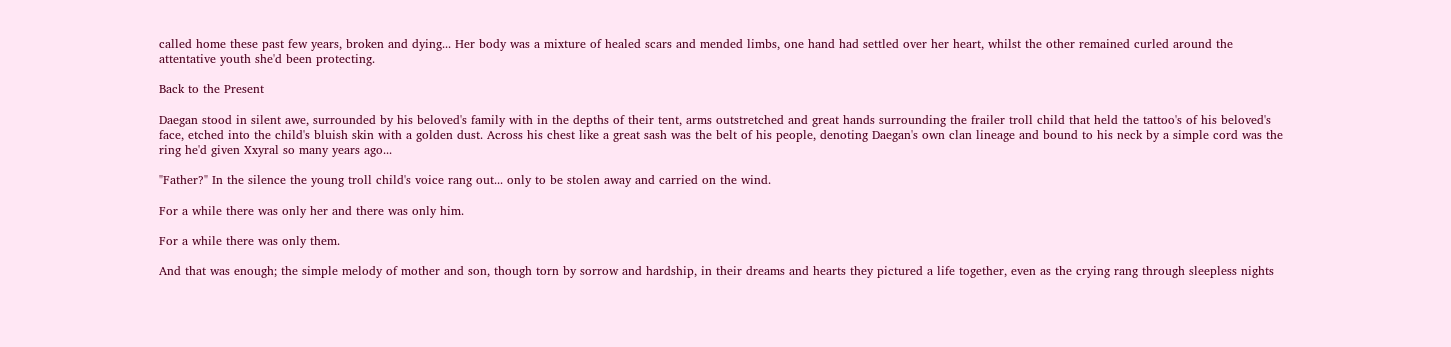called home these past few years, broken and dying... Her body was a mixture of healed scars and mended limbs, one hand had settled over her heart, whilst the other remained curled around the attentative youth she'd been protecting.

Back to the Present

Daegan stood in silent awe, surrounded by his beloved's family with in the depths of their tent, arms outstretched and great hands surrounding the frailer troll child that held the tattoo's of his beloved's face, etched into the child's bluish skin with a golden dust. Across his chest like a great sash was the belt of his people, denoting Daegan's own clan lineage and bound to his neck by a simple cord was the ring he'd given Xxyral so many years ago...

"Father?" In the silence the young troll child's voice rang out... only to be stolen away and carried on the wind.

For a while there was only her and there was only him.

For a while there was only them.

And that was enough; the simple melody of mother and son, though torn by sorrow and hardship, in their dreams and hearts they pictured a life together, even as the crying rang through sleepless nights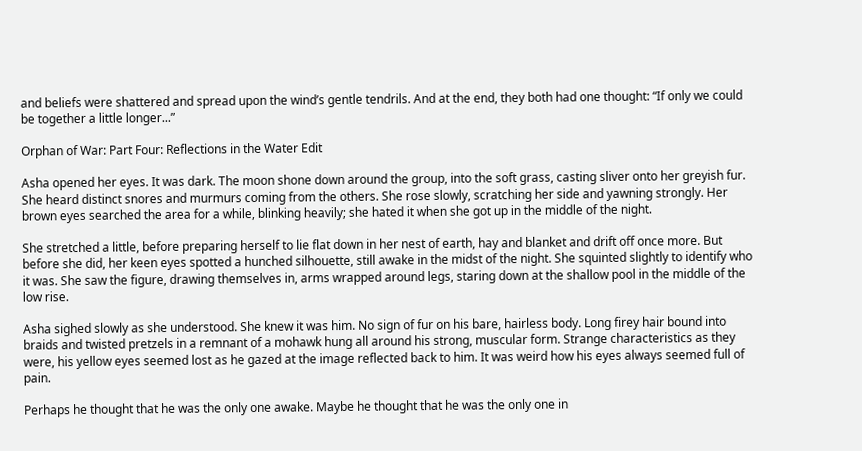and beliefs were shattered and spread upon the wind’s gentle tendrils. And at the end, they both had one thought: “If only we could be together a little longer...”

Orphan of War: Part Four: Reflections in the Water Edit

Asha opened her eyes. It was dark. The moon shone down around the group, into the soft grass, casting sliver onto her greyish fur. She heard distinct snores and murmurs coming from the others. She rose slowly, scratching her side and yawning strongly. Her brown eyes searched the area for a while, blinking heavily; she hated it when she got up in the middle of the night.

She stretched a little, before preparing herself to lie flat down in her nest of earth, hay and blanket and drift off once more. But before she did, her keen eyes spotted a hunched silhouette, still awake in the midst of the night. She squinted slightly to identify who it was. She saw the figure, drawing themselves in, arms wrapped around legs, staring down at the shallow pool in the middle of the low rise.

Asha sighed slowly as she understood. She knew it was him. No sign of fur on his bare, hairless body. Long firey hair bound into braids and twisted pretzels in a remnant of a mohawk hung all around his strong, muscular form. Strange characteristics as they were, his yellow eyes seemed lost as he gazed at the image reflected back to him. It was weird how his eyes always seemed full of pain.

Perhaps he thought that he was the only one awake. Maybe he thought that he was the only one in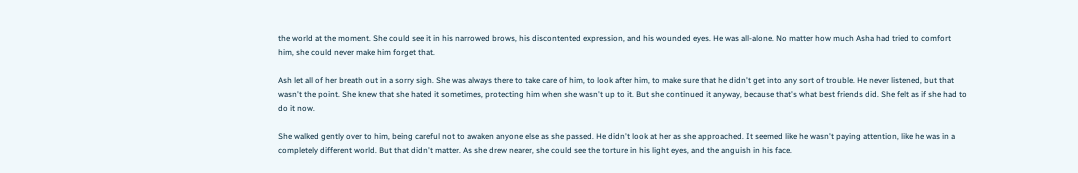the world at the moment. She could see it in his narrowed brows, his discontented expression, and his wounded eyes. He was all-alone. No matter how much Asha had tried to comfort him, she could never make him forget that.

Ash let all of her breath out in a sorry sigh. She was always there to take care of him, to look after him, to make sure that he didn't get into any sort of trouble. He never listened, but that wasn't the point. She knew that she hated it sometimes, protecting him when she wasn't up to it. But she continued it anyway, because that's what best friends did. She felt as if she had to do it now.

She walked gently over to him, being careful not to awaken anyone else as she passed. He didn't look at her as she approached. It seemed like he wasn't paying attention, like he was in a completely different world. But that didn't matter. As she drew nearer, she could see the torture in his light eyes, and the anguish in his face.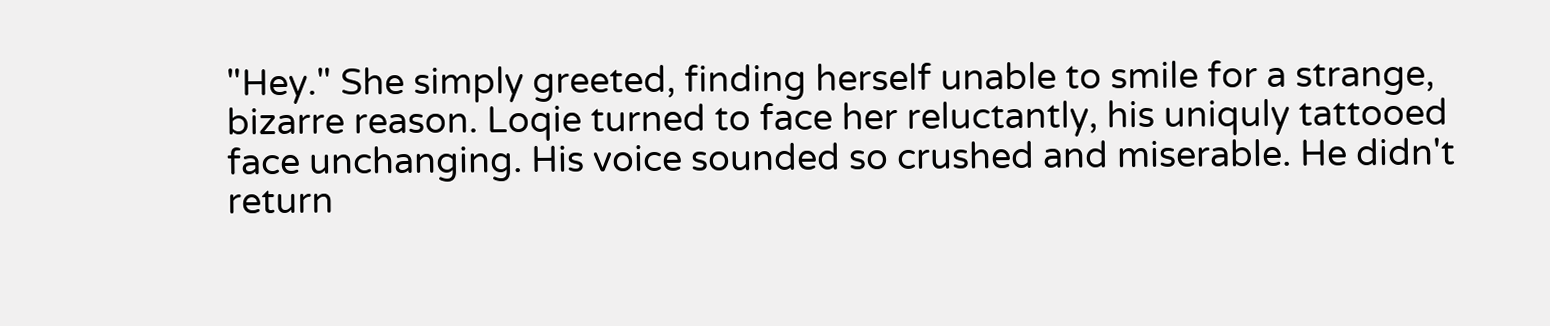"Hey." She simply greeted, finding herself unable to smile for a strange, bizarre reason. Loqie turned to face her reluctantly, his uniquly tattooed face unchanging. His voice sounded so crushed and miserable. He didn't return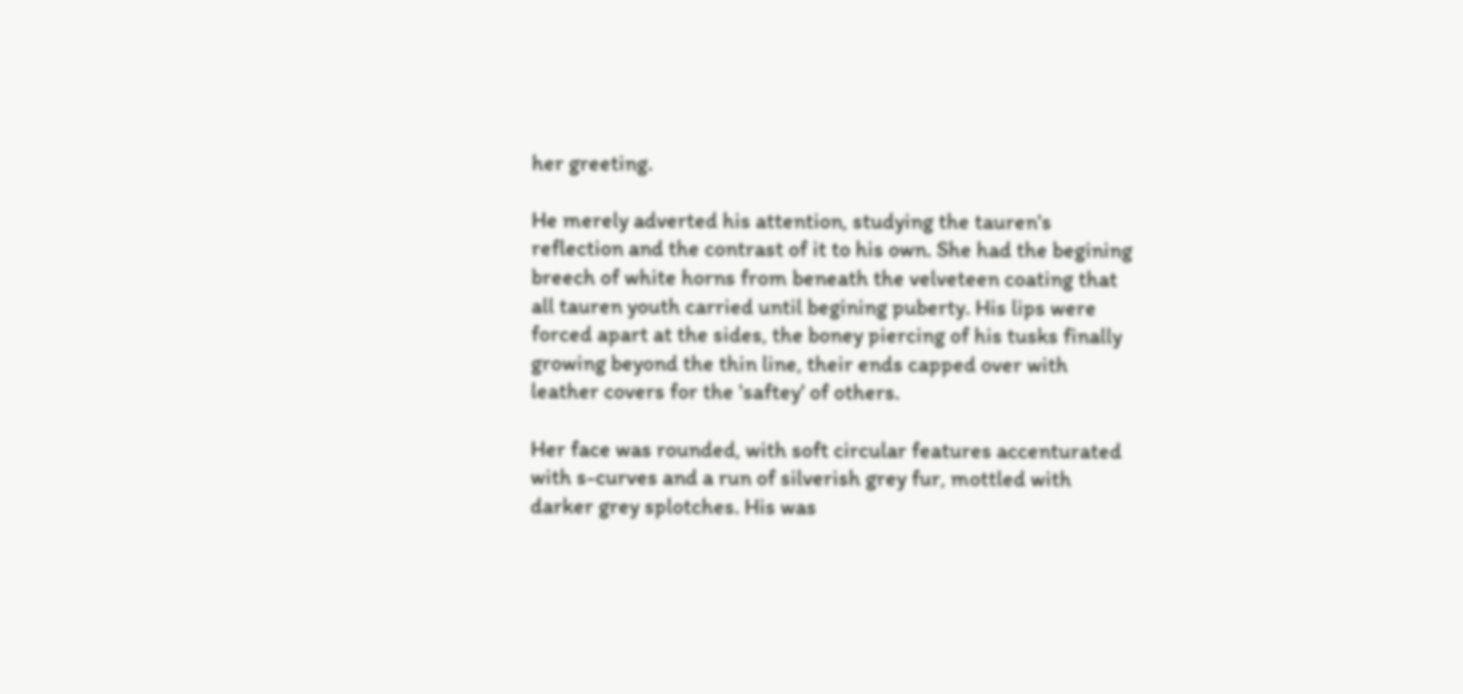her greeting.

He merely adverted his attention, studying the tauren's reflection and the contrast of it to his own. She had the begining breech of white horns from beneath the velveteen coating that all tauren youth carried until begining puberty. His lips were forced apart at the sides, the boney piercing of his tusks finally growing beyond the thin line, their ends capped over with leather covers for the 'saftey' of others.

Her face was rounded, with soft circular features accenturated with s-curves and a run of silverish grey fur, mottled with darker grey splotches. His was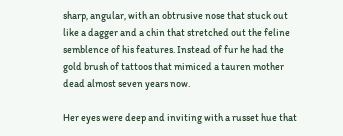sharp, angular, with an obtrusive nose that stuck out like a dagger and a chin that stretched out the feline semblence of his features. Instead of fur he had the gold brush of tattoos that mimiced a tauren mother dead almost seven years now.

Her eyes were deep and inviting with a russet hue that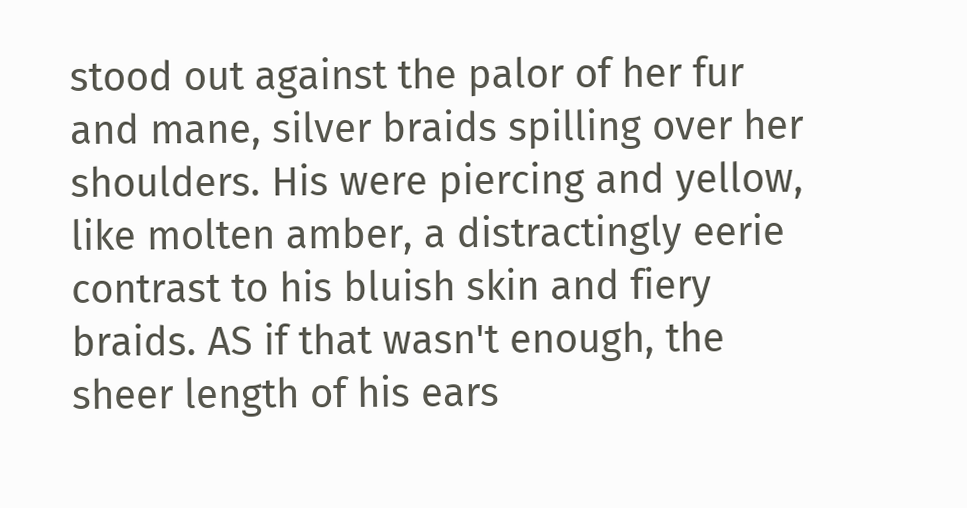stood out against the palor of her fur and mane, silver braids spilling over her shoulders. His were piercing and yellow, like molten amber, a distractingly eerie contrast to his bluish skin and fiery braids. AS if that wasn't enough, the sheer length of his ears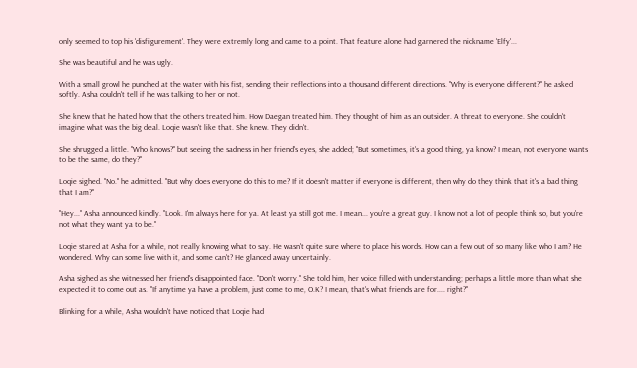only seemed to top his 'disfigurement'. They were extremly long and came to a point. That feature alone had garnered the nickname 'Elfy'...

She was beautiful and he was ugly.

With a small growl he punched at the water with his fist, sending their reflections into a thousand different directions. "Why is everyone different?" he asked softly. Asha couldn't tell if he was talking to her or not.

She knew that he hated how that the others treated him. How Daegan treated him. They thought of him as an outsider. A threat to everyone. She couldn't imagine what was the big deal. Loqie wasn't like that. She knew. They didn't.

She shrugged a little. "Who knows?" but seeing the sadness in her friend's eyes, she added; "But sometimes, it's a good thing, ya know? I mean, not everyone wants to be the same, do they?"

Loqie sighed. "No." he admitted. "But why does everyone do this to me? If it doesn't matter if everyone is different, then why do they think that it's a bad thing that I am?"

"Hey..." Asha announced kindly. "Look. I'm always here for ya. At least ya still got me. I mean... you're a great guy. I know not a lot of people think so, but you're not what they want ya to be."

Loqie stared at Asha for a while, not really knowing what to say. He wasn't quite sure where to place his words. How can a few out of so many like who I am? He wondered. Why can some live with it, and some can't? He glanced away uncertainly.

Asha sighed as she witnessed her friend's disappointed face. "Don't worry." She told him, her voice filled with understanding; perhaps a little more than what she expected it to come out as. "If anytime ya have a problem, just come to me, O.K? I mean, that's what friends are for.... right?"

Blinking for a while, Asha wouldn't have noticed that Loqie had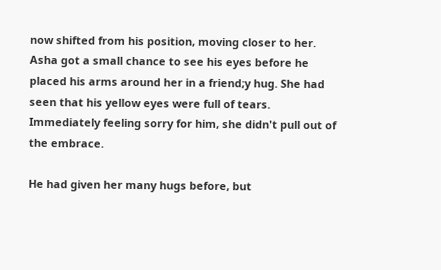now shifted from his position, moving closer to her. Asha got a small chance to see his eyes before he placed his arms around her in a friend;y hug. She had seen that his yellow eyes were full of tears. Immediately feeling sorry for him, she didn't pull out of the embrace.

He had given her many hugs before, but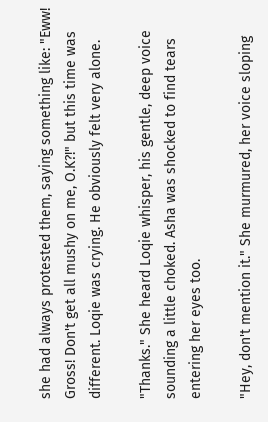she had always protested them, saying something like: "Eww! Gross! Don't get all mushy on me, O.K?!" but this time was different. Loqie was crying. He obviously felt very alone.

"Thanks." She heard Loqie whisper, his gentle, deep voice sounding a little choked. Asha was shocked to find tears entering her eyes too.

"Hey, don't mention it." She murmured, her voice sloping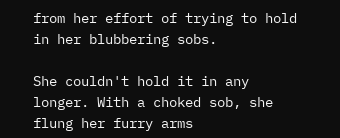from her effort of trying to hold in her blubbering sobs.

She couldn't hold it in any longer. With a choked sob, she flung her furry arms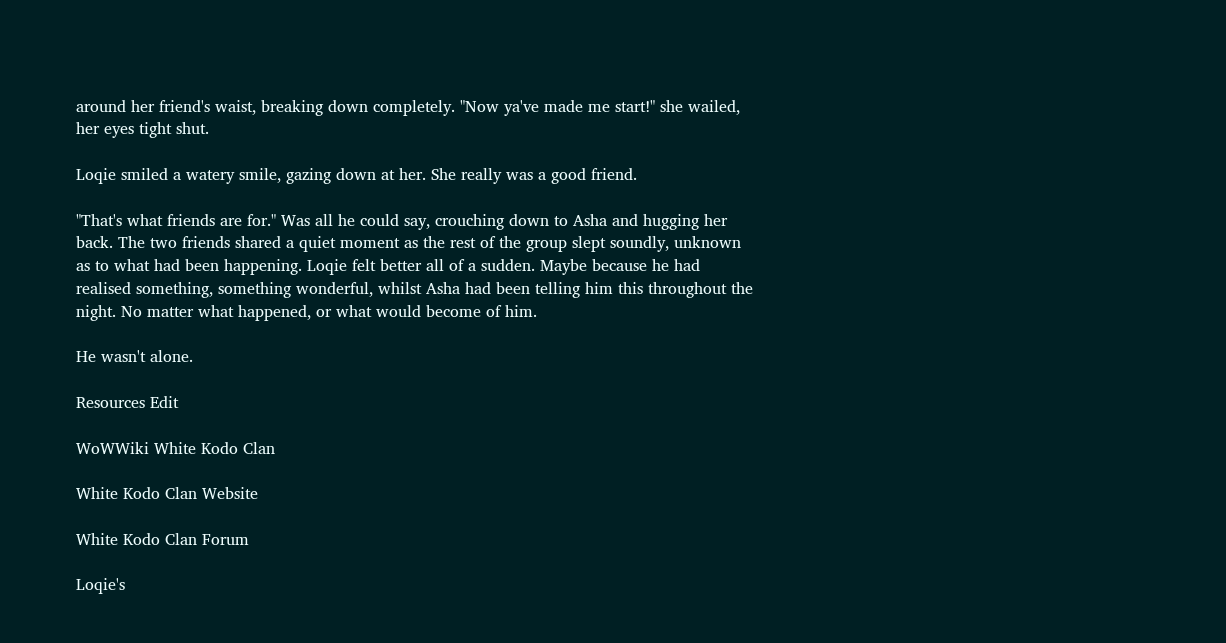around her friend's waist, breaking down completely. "Now ya've made me start!" she wailed, her eyes tight shut.

Loqie smiled a watery smile, gazing down at her. She really was a good friend.

"That's what friends are for." Was all he could say, crouching down to Asha and hugging her back. The two friends shared a quiet moment as the rest of the group slept soundly, unknown as to what had been happening. Loqie felt better all of a sudden. Maybe because he had realised something, something wonderful, whilst Asha had been telling him this throughout the night. No matter what happened, or what would become of him.

He wasn't alone.

Resources Edit

WoWWiki White Kodo Clan

White Kodo Clan Website

White Kodo Clan Forum

Loqie's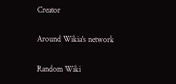Creator

Around Wikia's network

Random Wiki